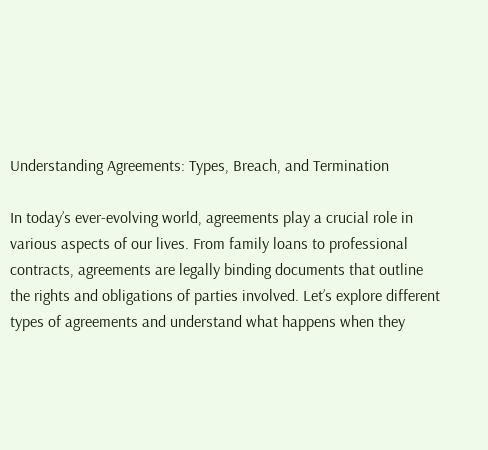Understanding Agreements: Types, Breach, and Termination

In today’s ever-evolving world, agreements play a crucial role in various aspects of our lives. From family loans to professional contracts, agreements are legally binding documents that outline the rights and obligations of parties involved. Let’s explore different types of agreements and understand what happens when they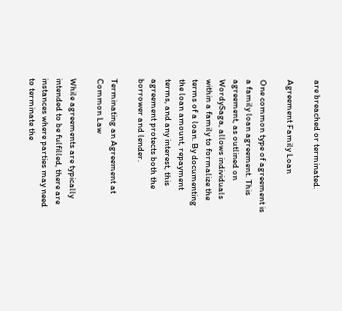are breached or terminated.

Agreement Family Loan

One common type of agreement is a family loan agreement. This agreement, as outlined on WordySaga, allows individuals within a family to formalize the terms of a loan. By documenting the loan amount, repayment terms, and any interest, this agreement protects both the borrower and lender.

Terminating an Agreement at Common Law

While agreements are typically intended to be fulfilled, there are instances where parties may need to terminate the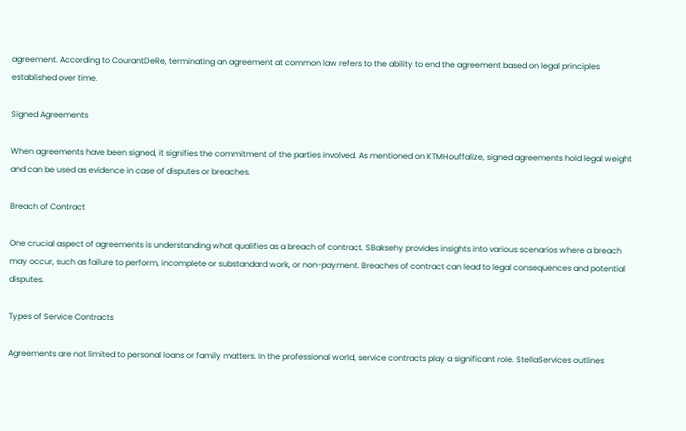agreement. According to CourantDeRe, terminating an agreement at common law refers to the ability to end the agreement based on legal principles established over time.

Signed Agreements

When agreements have been signed, it signifies the commitment of the parties involved. As mentioned on KTMHouffalize, signed agreements hold legal weight and can be used as evidence in case of disputes or breaches.

Breach of Contract

One crucial aspect of agreements is understanding what qualifies as a breach of contract. SBaksehy provides insights into various scenarios where a breach may occur, such as failure to perform, incomplete or substandard work, or non-payment. Breaches of contract can lead to legal consequences and potential disputes.

Types of Service Contracts

Agreements are not limited to personal loans or family matters. In the professional world, service contracts play a significant role. StellaServices outlines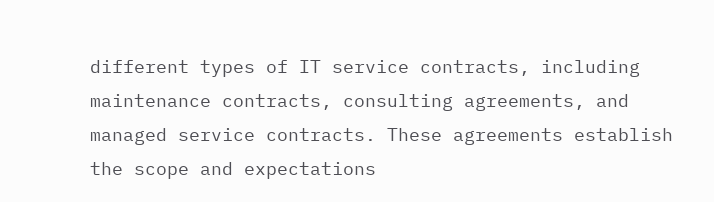different types of IT service contracts, including maintenance contracts, consulting agreements, and managed service contracts. These agreements establish the scope and expectations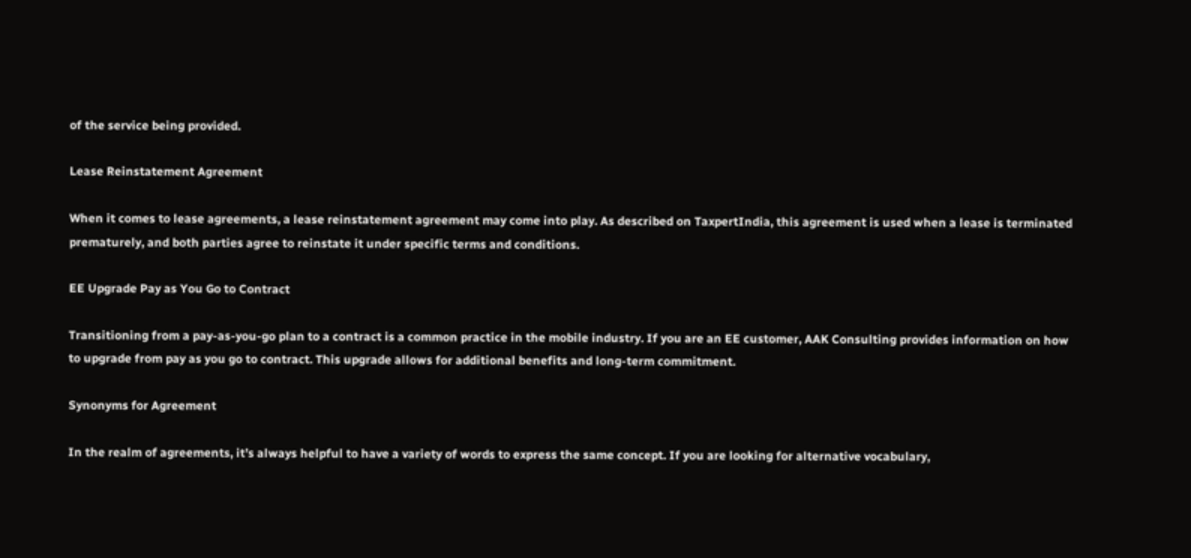of the service being provided.

Lease Reinstatement Agreement

When it comes to lease agreements, a lease reinstatement agreement may come into play. As described on TaxpertIndia, this agreement is used when a lease is terminated prematurely, and both parties agree to reinstate it under specific terms and conditions.

EE Upgrade Pay as You Go to Contract

Transitioning from a pay-as-you-go plan to a contract is a common practice in the mobile industry. If you are an EE customer, AAK Consulting provides information on how to upgrade from pay as you go to contract. This upgrade allows for additional benefits and long-term commitment.

Synonyms for Agreement

In the realm of agreements, it’s always helpful to have a variety of words to express the same concept. If you are looking for alternative vocabulary,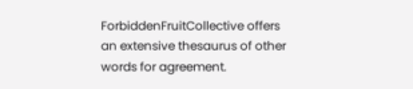ForbiddenFruitCollective offers an extensive thesaurus of other words for agreement.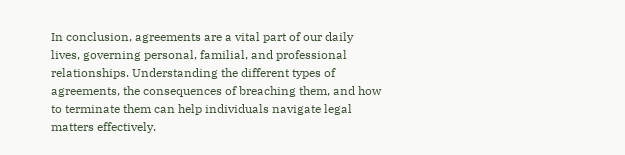In conclusion, agreements are a vital part of our daily lives, governing personal, familial, and professional relationships. Understanding the different types of agreements, the consequences of breaching them, and how to terminate them can help individuals navigate legal matters effectively.